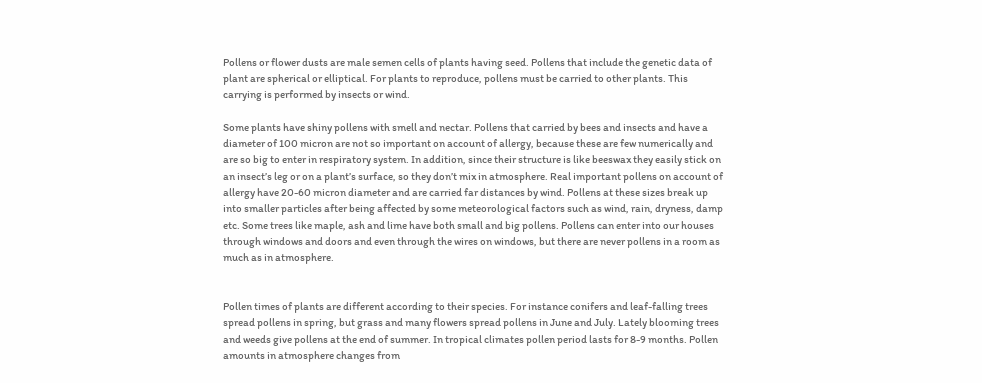Pollens or flower dusts are male semen cells of plants having seed. Pollens that include the genetic data of plant are spherical or elliptical. For plants to reproduce, pollens must be carried to other plants. This carrying is performed by insects or wind.

Some plants have shiny pollens with smell and nectar. Pollens that carried by bees and insects and have a diameter of 100 micron are not so important on account of allergy, because these are few numerically and are so big to enter in respiratory system. In addition, since their structure is like beeswax they easily stick on an insect’s leg or on a plant’s surface, so they don’t mix in atmosphere. Real important pollens on account of allergy have 20-60 micron diameter and are carried far distances by wind. Pollens at these sizes break up into smaller particles after being affected by some meteorological factors such as wind, rain, dryness, damp etc. Some trees like maple, ash and lime have both small and big pollens. Pollens can enter into our houses through windows and doors and even through the wires on windows, but there are never pollens in a room as much as in atmosphere.


Pollen times of plants are different according to their species. For instance conifers and leaf-falling trees spread pollens in spring, but grass and many flowers spread pollens in June and July. Lately blooming trees and weeds give pollens at the end of summer. In tropical climates pollen period lasts for 8-9 months. Pollen amounts in atmosphere changes from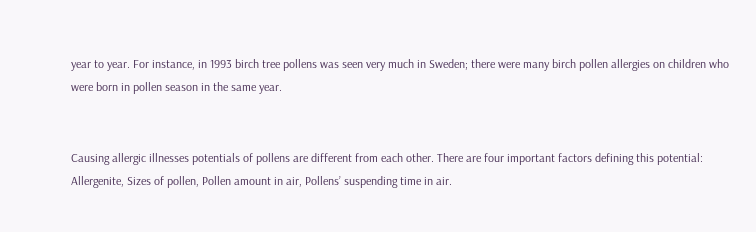year to year. For instance, in 1993 birch tree pollens was seen very much in Sweden; there were many birch pollen allergies on children who were born in pollen season in the same year.


Causing allergic illnesses potentials of pollens are different from each other. There are four important factors defining this potential: Allergenite, Sizes of pollen, Pollen amount in air, Pollens’ suspending time in air.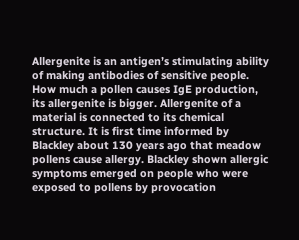Allergenite is an antigen’s stimulating ability of making antibodies of sensitive people. How much a pollen causes IgE production, its allergenite is bigger. Allergenite of a material is connected to its chemical structure. It is first time informed by Blackley about 130 years ago that meadow pollens cause allergy. Blackley shown allergic symptoms emerged on people who were exposed to pollens by provocation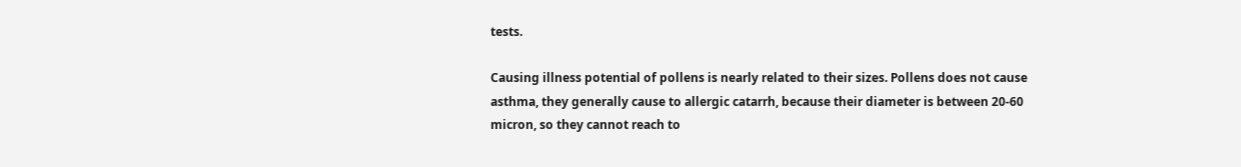tests.

Causing illness potential of pollens is nearly related to their sizes. Pollens does not cause asthma, they generally cause to allergic catarrh, because their diameter is between 20-60 micron, so they cannot reach to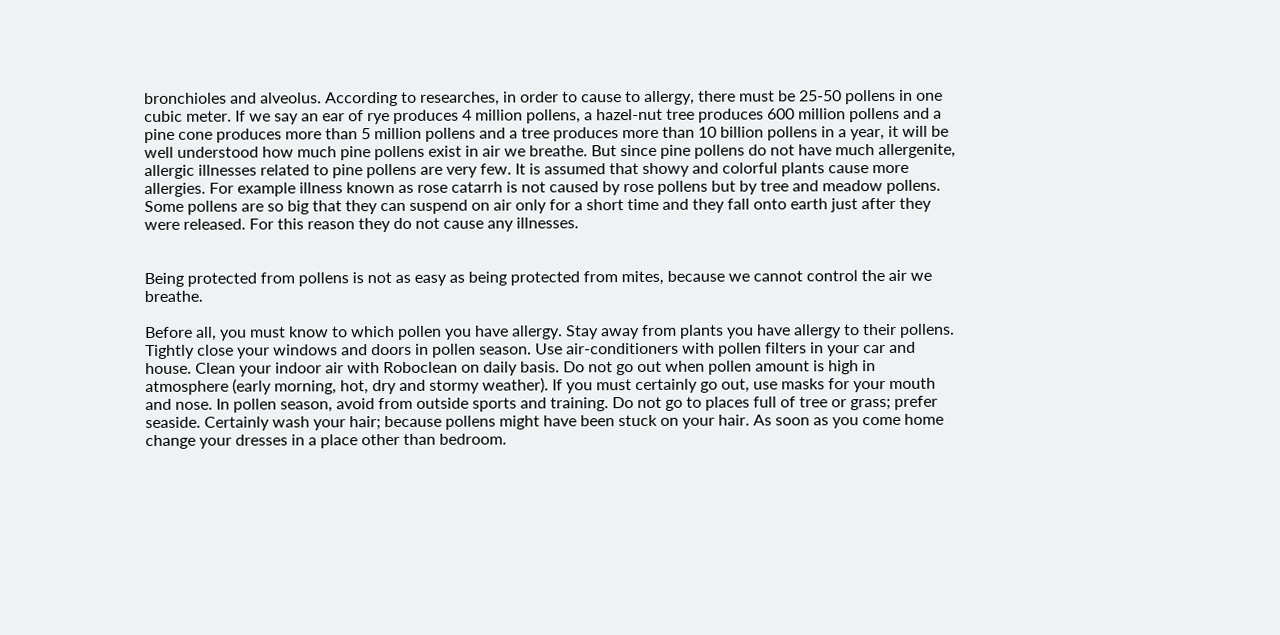bronchioles and alveolus. According to researches, in order to cause to allergy, there must be 25-50 pollens in one cubic meter. If we say an ear of rye produces 4 million pollens, a hazel-nut tree produces 600 million pollens and a pine cone produces more than 5 million pollens and a tree produces more than 10 billion pollens in a year, it will be well understood how much pine pollens exist in air we breathe. But since pine pollens do not have much allergenite, allergic illnesses related to pine pollens are very few. It is assumed that showy and colorful plants cause more allergies. For example illness known as rose catarrh is not caused by rose pollens but by tree and meadow pollens. Some pollens are so big that they can suspend on air only for a short time and they fall onto earth just after they were released. For this reason they do not cause any illnesses.


Being protected from pollens is not as easy as being protected from mites, because we cannot control the air we breathe.

Before all, you must know to which pollen you have allergy. Stay away from plants you have allergy to their pollens. Tightly close your windows and doors in pollen season. Use air-conditioners with pollen filters in your car and house. Clean your indoor air with Roboclean on daily basis. Do not go out when pollen amount is high in atmosphere (early morning, hot, dry and stormy weather). If you must certainly go out, use masks for your mouth and nose. In pollen season, avoid from outside sports and training. Do not go to places full of tree or grass; prefer seaside. Certainly wash your hair; because pollens might have been stuck on your hair. As soon as you come home change your dresses in a place other than bedroom.